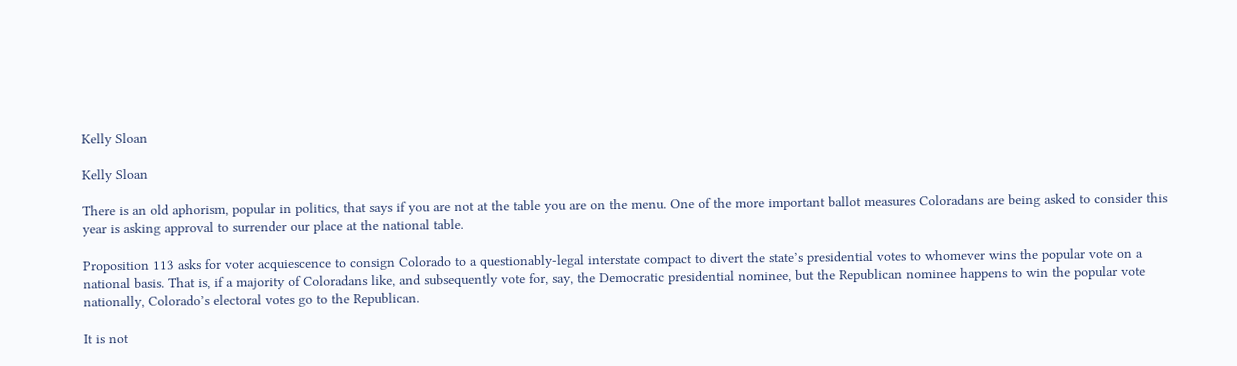Kelly Sloan

Kelly Sloan

There is an old aphorism, popular in politics, that says if you are not at the table you are on the menu. One of the more important ballot measures Coloradans are being asked to consider this year is asking approval to surrender our place at the national table.

Proposition 113 asks for voter acquiescence to consign Colorado to a questionably-legal interstate compact to divert the state’s presidential votes to whomever wins the popular vote on a national basis. That is, if a majority of Coloradans like, and subsequently vote for, say, the Democratic presidential nominee, but the Republican nominee happens to win the popular vote nationally, Colorado’s electoral votes go to the Republican.

It is not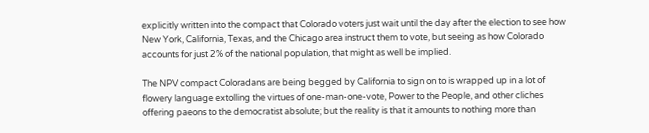explicitly written into the compact that Colorado voters just wait until the day after the election to see how New York, California, Texas, and the Chicago area instruct them to vote, but seeing as how Colorado accounts for just 2% of the national population, that might as well be implied.

The NPV compact Coloradans are being begged by California to sign on to is wrapped up in a lot of flowery language extolling the virtues of one-man-one-vote, Power to the People, and other cliches offering paeons to the democratist absolute; but the reality is that it amounts to nothing more than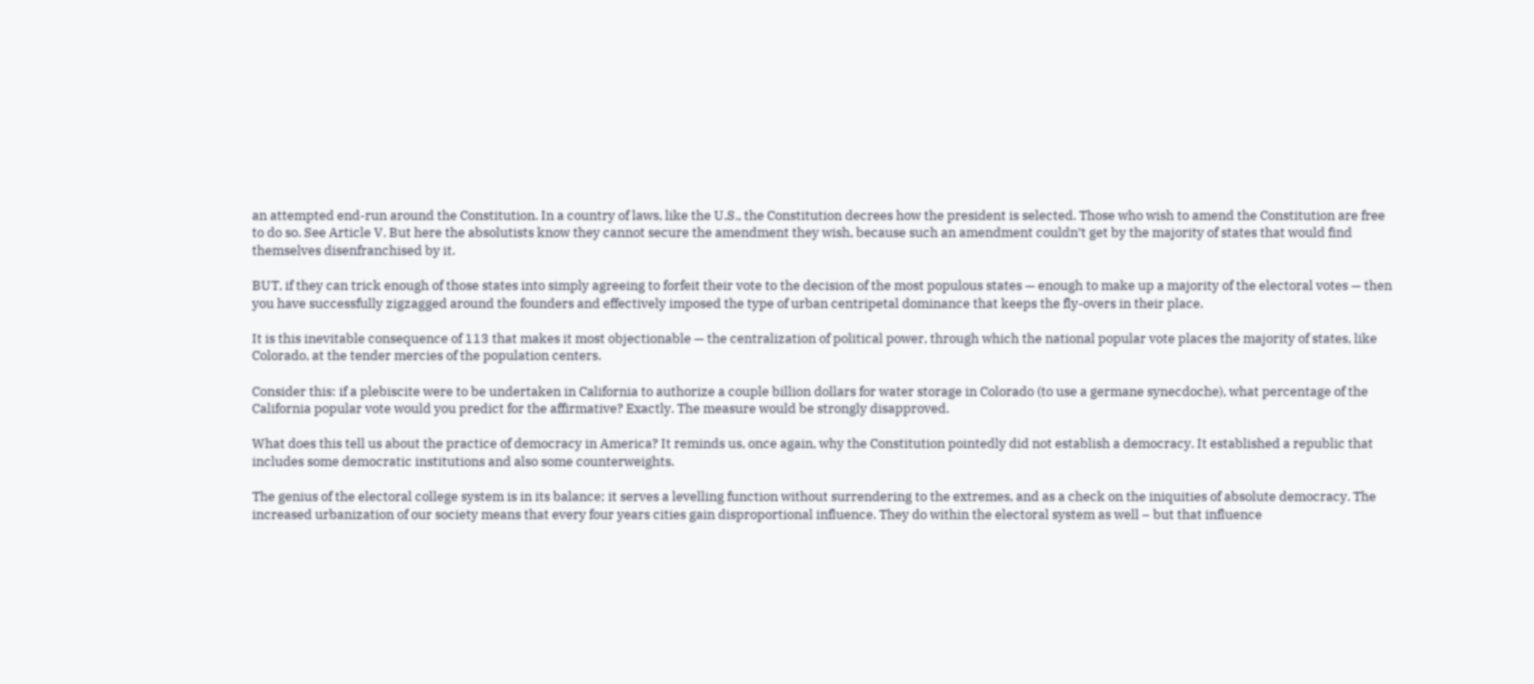an attempted end-run around the Constitution. In a country of laws, like the U.S., the Constitution decrees how the president is selected. Those who wish to amend the Constitution are free to do so. See Article V. But here the absolutists know they cannot secure the amendment they wish, because such an amendment couldn’t get by the majority of states that would find themselves disenfranchised by it.

BUT, if they can trick enough of those states into simply agreeing to forfeit their vote to the decision of the most populous states — enough to make up a majority of the electoral votes — then you have successfully zigzagged around the founders and effectively imposed the type of urban centripetal dominance that keeps the fly-overs in their place.

It is this inevitable consequence of 113 that makes it most objectionable — the centralization of political power, through which the national popular vote places the majority of states, like Colorado, at the tender mercies of the population centers.

Consider this: if a plebiscite were to be undertaken in California to authorize a couple billion dollars for water storage in Colorado (to use a germane synecdoche), what percentage of the California popular vote would you predict for the affirmative? Exactly. The measure would be strongly disapproved.

What does this tell us about the practice of democracy in America? It reminds us, once again, why the Constitution pointedly did not establish a democracy. It established a republic that includes some democratic institutions and also some counterweights.

The genius of the electoral college system is in its balance; it serves a levelling function without surrendering to the extremes, and as a check on the iniquities of absolute democracy. The increased urbanization of our society means that every four years cities gain disproportional influence. They do within the electoral system as well – but that influence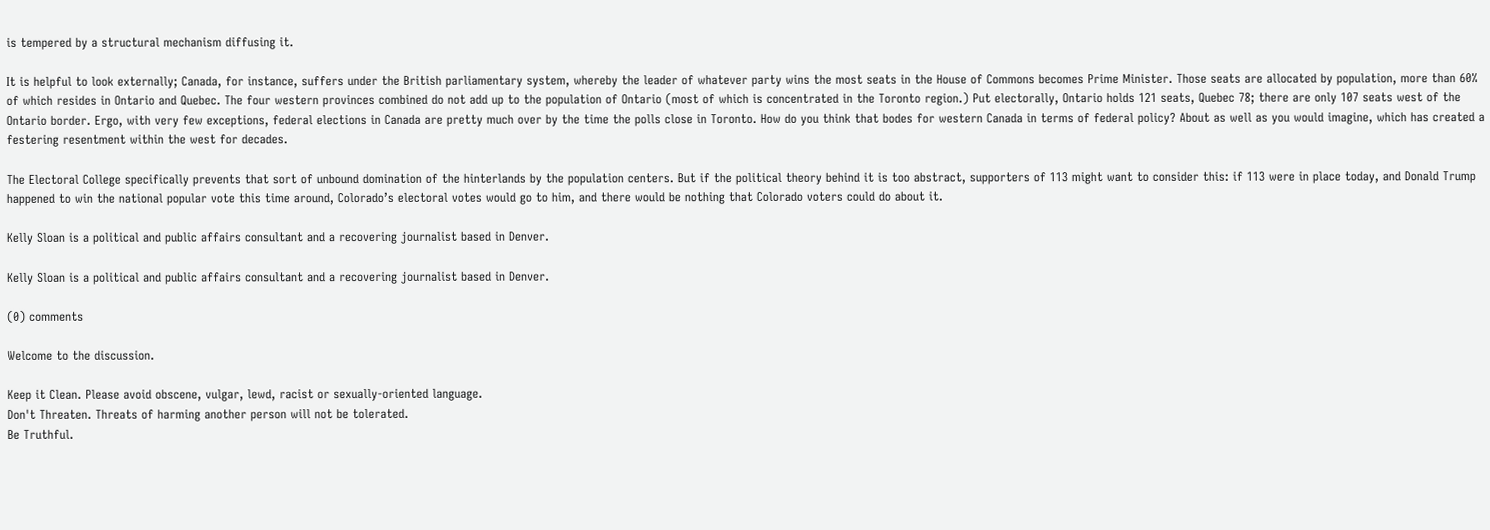is tempered by a structural mechanism diffusing it.

It is helpful to look externally; Canada, for instance, suffers under the British parliamentary system, whereby the leader of whatever party wins the most seats in the House of Commons becomes Prime Minister. Those seats are allocated by population, more than 60% of which resides in Ontario and Quebec. The four western provinces combined do not add up to the population of Ontario (most of which is concentrated in the Toronto region.) Put electorally, Ontario holds 121 seats, Quebec 78; there are only 107 seats west of the Ontario border. Ergo, with very few exceptions, federal elections in Canada are pretty much over by the time the polls close in Toronto. How do you think that bodes for western Canada in terms of federal policy? About as well as you would imagine, which has created a festering resentment within the west for decades.

The Electoral College specifically prevents that sort of unbound domination of the hinterlands by the population centers. But if the political theory behind it is too abstract, supporters of 113 might want to consider this: if 113 were in place today, and Donald Trump happened to win the national popular vote this time around, Colorado’s electoral votes would go to him, and there would be nothing that Colorado voters could do about it.

Kelly Sloan is a political and public affairs consultant and a recovering journalist based in Denver.

Kelly Sloan is a political and public affairs consultant and a recovering journalist based in Denver.

(0) comments

Welcome to the discussion.

Keep it Clean. Please avoid obscene, vulgar, lewd, racist or sexually-oriented language.
Don't Threaten. Threats of harming another person will not be tolerated.
Be Truthful.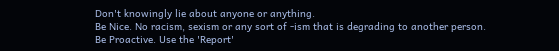Don't knowingly lie about anyone or anything.
Be Nice. No racism, sexism or any sort of -ism that is degrading to another person.
Be Proactive. Use the 'Report'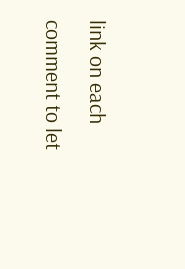link on each comment to let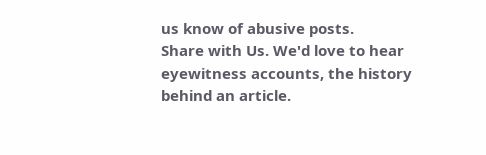us know of abusive posts.
Share with Us. We'd love to hear eyewitness accounts, the history behind an article.